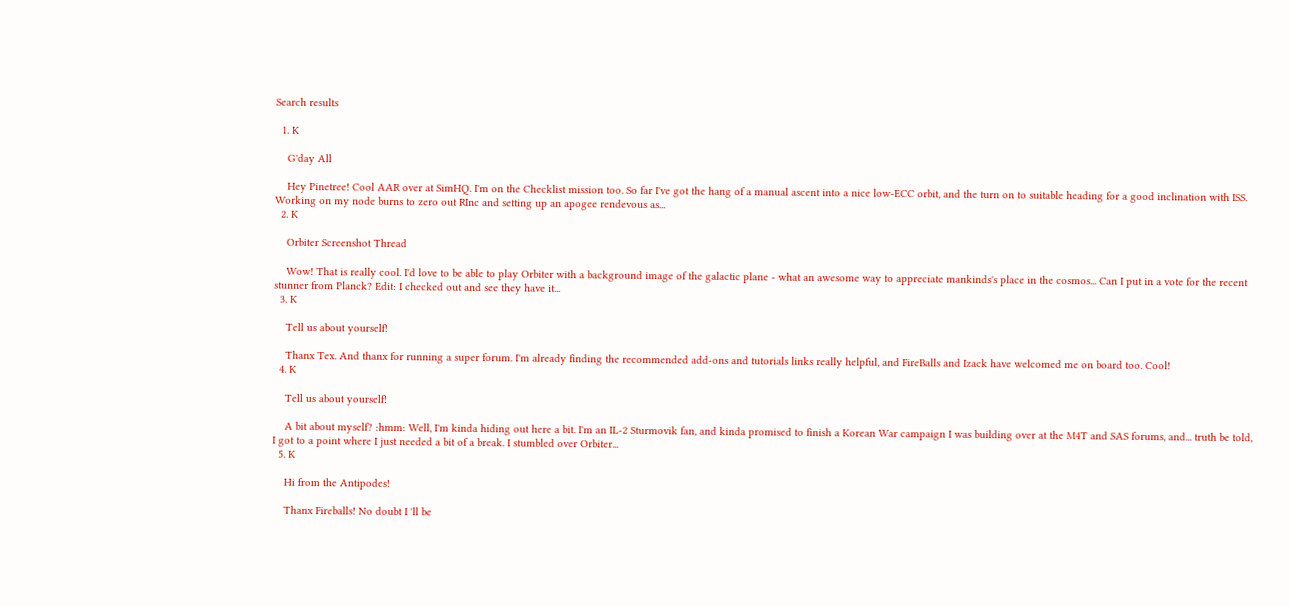Search results

  1. K

    G'day All

    Hey Pinetree! Cool AAR over at SimHQ. I'm on the Checklist mission too. So far I've got the hang of a manual ascent into a nice low-ECC orbit, and the turn on to suitable heading for a good inclination with ISS. Working on my node burns to zero out RInc and setting up an apogee rendevous as...
  2. K

    Orbiter Screenshot Thread

    Wow! That is really cool. I'd love to be able to play Orbiter with a background image of the galactic plane - what an awesome way to appreciate mankinds's place in the cosmos... Can I put in a vote for the recent stunner from Planck? Edit: I checked out and see they have it...
  3. K

    Tell us about yourself!

    Thanx Tex. And thanx for running a super forum. I'm already finding the recommended add-ons and tutorials links really helpful, and FireBalls and Izack have welcomed me on board too. Cool!
  4. K

    Tell us about yourself!

    A bit about myself? :hmm: Well, I'm kinda hiding out here a bit. I'm an IL-2 Sturmovik fan, and kinda promised to finish a Korean War campaign I was building over at the M4T and SAS forums, and... truth be told, I got to a point where I just needed a bit of a break. I stumbled over Orbiter...
  5. K

    Hi from the Antipodes!

    Thanx Fireballs! No doubt I 'll be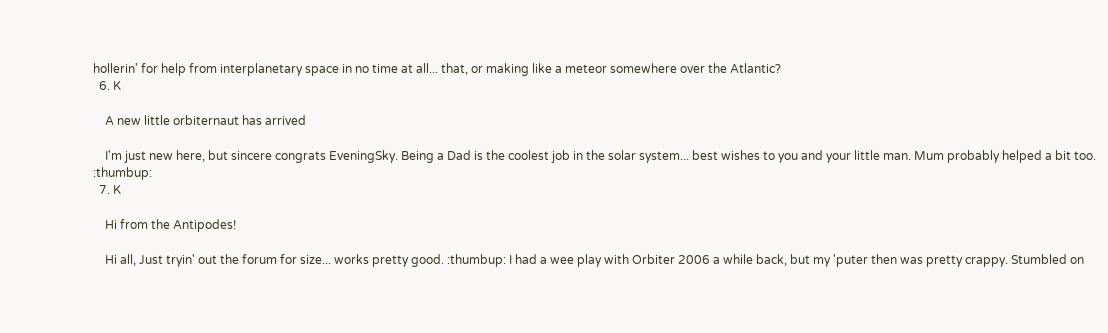hollerin' for help from interplanetary space in no time at all... that, or making like a meteor somewhere over the Atlantic?
  6. K

    A new little orbiternaut has arrived

    I'm just new here, but sincere congrats EveningSky. Being a Dad is the coolest job in the solar system... best wishes to you and your little man. Mum probably helped a bit too. :thumbup:
  7. K

    Hi from the Antipodes!

    Hi all, Just tryin' out the forum for size... works pretty good. :thumbup: I had a wee play with Orbiter 2006 a while back, but my 'puter then was pretty crappy. Stumbled on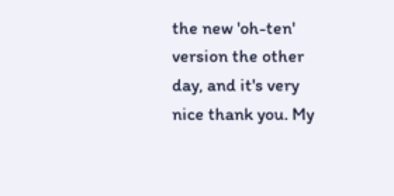the new 'oh-ten' version the other day, and it's very nice thank you. My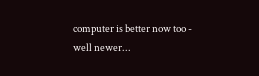computer is better now too - well newer...